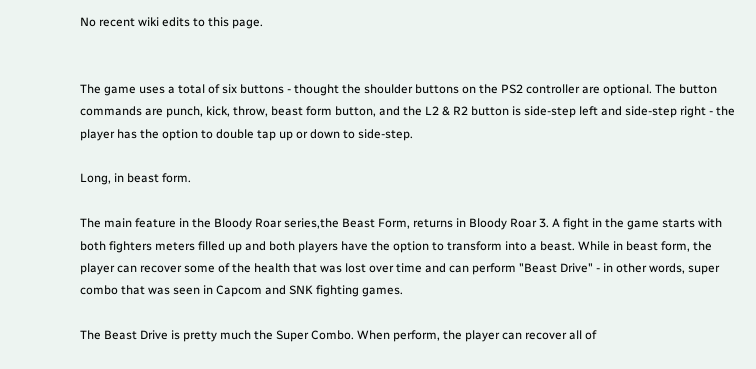No recent wiki edits to this page.


The game uses a total of six buttons - thought the shoulder buttons on the PS2 controller are optional. The button commands are punch, kick, throw, beast form button, and the L2 & R2 button is side-step left and side-step right - the player has the option to double tap up or down to side-step.

Long, in beast form.

The main feature in the Bloody Roar series,the Beast Form, returns in Bloody Roar 3. A fight in the game starts with both fighters meters filled up and both players have the option to transform into a beast. While in beast form, the player can recover some of the health that was lost over time and can perform "Beast Drive" - in other words, super combo that was seen in Capcom and SNK fighting games.

The Beast Drive is pretty much the Super Combo. When perform, the player can recover all of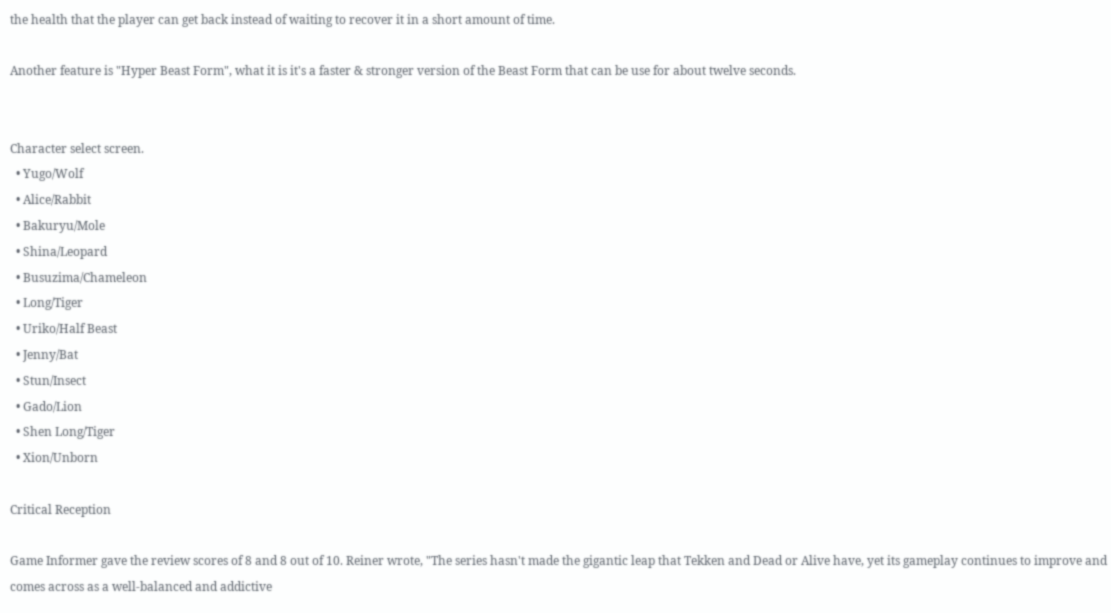the health that the player can get back instead of waiting to recover it in a short amount of time.

Another feature is "Hyper Beast Form", what it is it's a faster & stronger version of the Beast Form that can be use for about twelve seconds.


Character select screen.
  • Yugo/Wolf
  • Alice/Rabbit
  • Bakuryu/Mole
  • Shina/Leopard
  • Busuzima/Chameleon
  • Long/Tiger
  • Uriko/Half Beast
  • Jenny/Bat
  • Stun/Insect
  • Gado/Lion
  • Shen Long/Tiger
  • Xion/Unborn

Critical Reception

Game Informer gave the review scores of 8 and 8 out of 10. Reiner wrote, "The series hasn't made the gigantic leap that Tekken and Dead or Alive have, yet its gameplay continues to improve and comes across as a well-balanced and addictive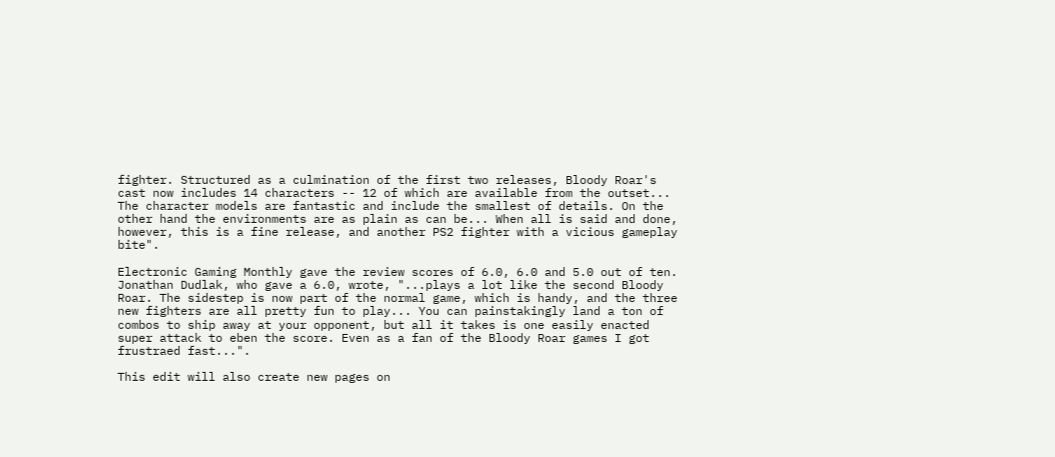fighter. Structured as a culmination of the first two releases, Bloody Roar's cast now includes 14 characters -- 12 of which are available from the outset... The character models are fantastic and include the smallest of details. On the other hand the environments are as plain as can be... When all is said and done, however, this is a fine release, and another PS2 fighter with a vicious gameplay bite".

Electronic Gaming Monthly gave the review scores of 6.0, 6.0 and 5.0 out of ten. Jonathan Dudlak, who gave a 6.0, wrote, "...plays a lot like the second Bloody Roar. The sidestep is now part of the normal game, which is handy, and the three new fighters are all pretty fun to play... You can painstakingly land a ton of combos to ship away at your opponent, but all it takes is one easily enacted super attack to eben the score. Even as a fan of the Bloody Roar games I got frustraed fast...".

This edit will also create new pages on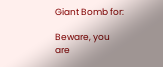Giant Bomb for:

Beware, you are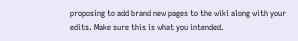proposing to add brand new pages to the wiki along with your edits. Make sure this is what you intended.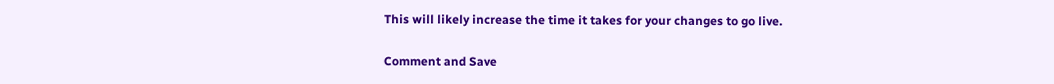This will likely increase the time it takes for your changes to go live.

Comment and Save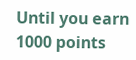Until you earn 1000 points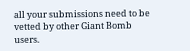all your submissions need to be vetted by other Giant Bomb users.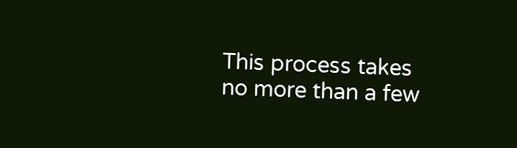This process takes no more than a few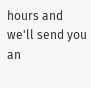hours and we'll send you an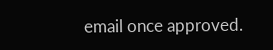email once approved.